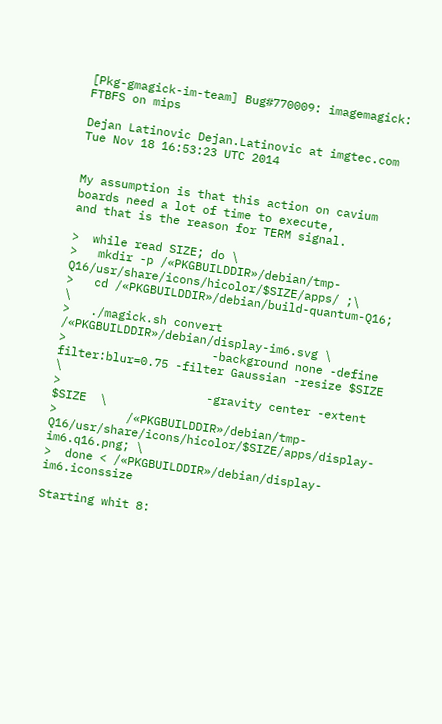[Pkg-gmagick-im-team] Bug#770009: imagemagick: FTBFS on mips

Dejan Latinovic Dejan.Latinovic at imgtec.com
Tue Nov 18 16:53:23 UTC 2014


My assumption is that this action on cavium boards need a lot of time to execute,
and that is the reason for TERM signal.

>  while read SIZE; do \
>   mkdir -p /«PKGBUILDDIR»/debian/tmp-Q16/usr/share/icons/hicolor/$SIZE/apps/ ;\
>   cd /«PKGBUILDDIR»/debian/build-quantum-Q16; \
>   ./magick.sh convert /«PKGBUILDDIR»/debian/display-im6.svg \
>                     -background none -define filter:blur=0.75 -filter Gaussian -resize $SIZE \
>                     -gravity center -extent $SIZE  \
>          /«PKGBUILDDIR»/debian/tmp-Q16/usr/share/icons/hicolor/$SIZE/apps/display-im6.q16.png; \
>  done < /«PKGBUILDDIR»/debian/display-im6.iconssize

Starting whit 8: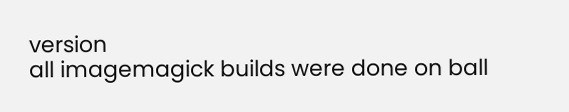version
all imagemagick builds were done on ball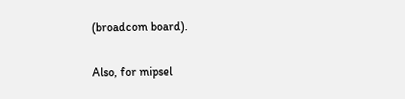(broadcom board).


Also, for mipsel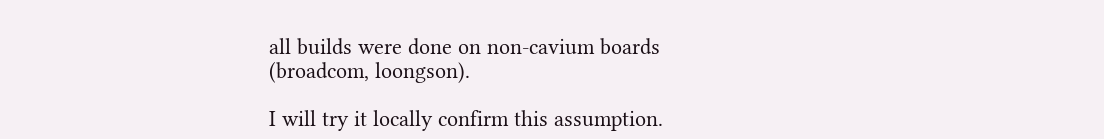all builds were done on non-cavium boards (broadcom, loongson).

I will try it locally confirm this assumption.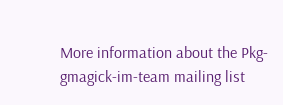More information about the Pkg-gmagick-im-team mailing list